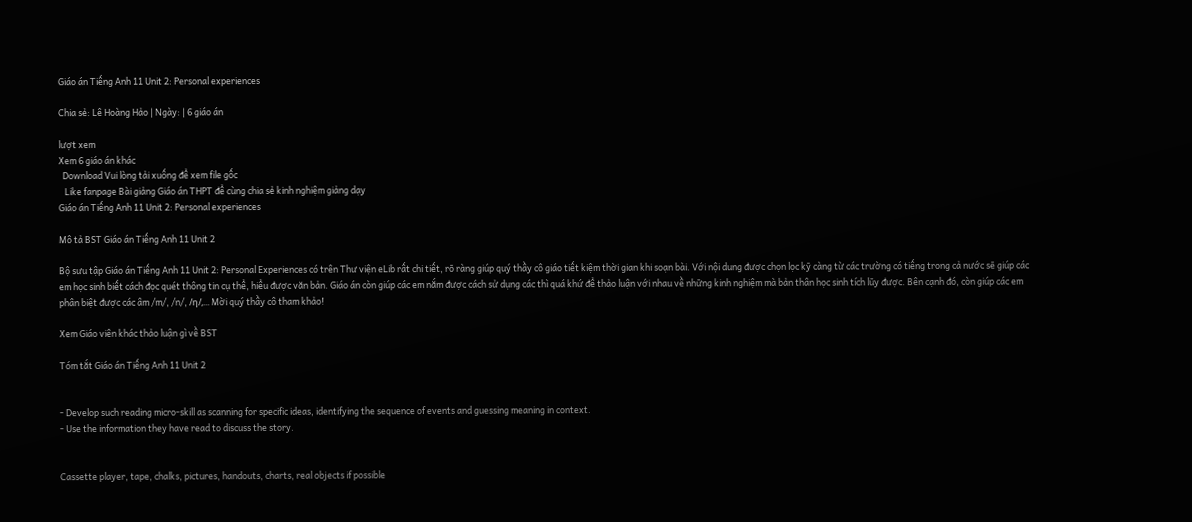Giáo án Tiếng Anh 11 Unit 2: Personal experiences

Chia sẻ: Lê Hoàng Hảo | Ngày: | 6 giáo án

lượt xem
Xem 6 giáo án khác
  Download Vui lòng tải xuống để xem file gốc
   Like fanpage Bài giảng Giáo án THPT để cùng chia sẻ kinh nghiệm giảng dạy
Giáo án Tiếng Anh 11 Unit 2: Personal experiences

Mô tả BST Giáo án Tiếng Anh 11 Unit 2

Bộ sưu tập Giáo án Tiếng Anh 11 Unit 2: Personal Experiences có trên Thư viện eLib rất chi tiết, rõ ràng giúp quý thầy cô giáo tiết kiệm thời gian khi soạn bài. Với nội dung được chọn lọc kỹ càng từ các trường có tiếng trong cả nước sẽ giúp các em học sinh biết cách đọc quét thông tin cụ thể, hiểu được văn bản. Giáo án còn giúp các em nắm được cách sử dụng các thì quá khứ để thảo luận với nhau về những kinh nghiệm mà bản thân học sinh tích lũy được. Bên cạnh đó, còn giúp các em phân biệt được các âm /m/, /n/, /η/,... Mời quý thầy cô tham khảo!

Xem Giáo viên khác thảo luận gì về BST

Tóm tắt Giáo án Tiếng Anh 11 Unit 2


- Develop such reading micro-skill as scanning for specific ideas, identifying the sequence of events and guessing meaning in context.
- Use the information they have read to discuss the story.


Cassette player, tape, chalks, pictures, handouts, charts, real objects if possible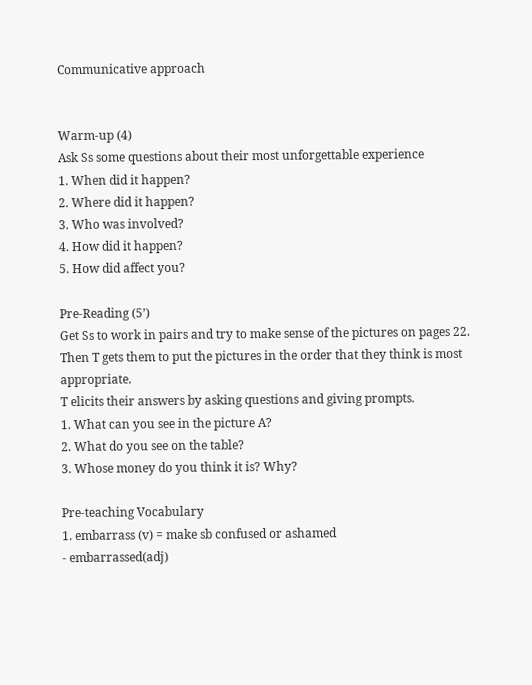Communicative approach


Warm-up (4)
Ask Ss some questions about their most unforgettable experience
1. When did it happen?
2. Where did it happen?
3. Who was involved?
4. How did it happen?
5. How did affect you?

Pre-Reading (5’)
Get Ss to work in pairs and try to make sense of the pictures on pages 22. Then T gets them to put the pictures in the order that they think is most appropriate.
T elicits their answers by asking questions and giving prompts.
1. What can you see in the picture A?
2. What do you see on the table?
3. Whose money do you think it is? Why?

Pre-teaching Vocabulary
1. embarrass (v) = make sb confused or ashamed
- embarrassed(adj)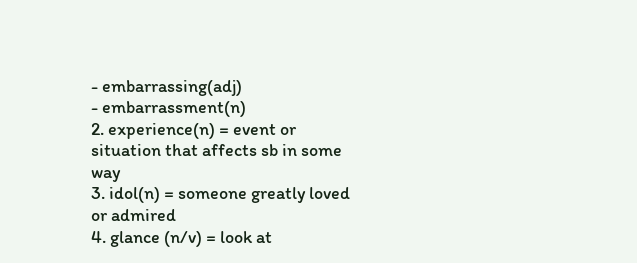- embarrassing(adj)
- embarrassment(n)
2. experience(n) = event or situation that affects sb in some way
3. idol(n) = someone greatly loved or admired
4. glance (n/v) = look at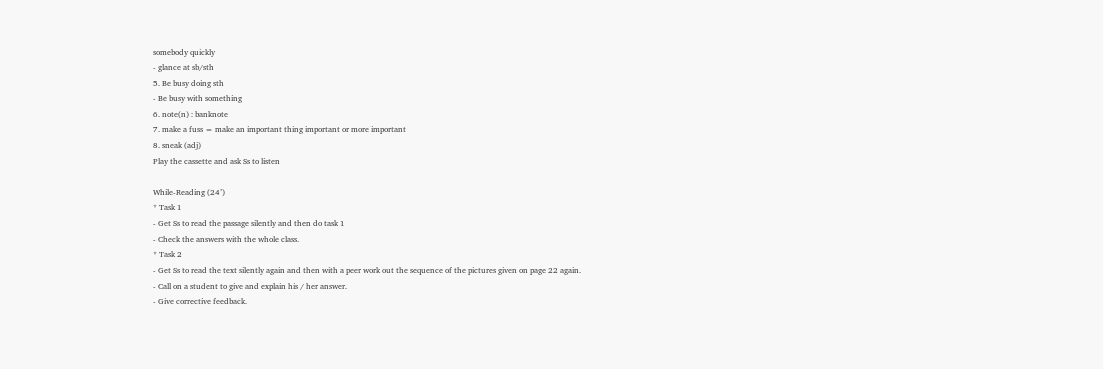somebody quickly
- glance at sb/sth
5. Be busy doing sth
- Be busy with something
6. note(n) : banknote
7. make a fuss = make an important thing important or more important
8. sneak (adj)
Play the cassette and ask Ss to listen

While-Reading (24’)
* Task 1
- Get Ss to read the passage silently and then do task 1
- Check the answers with the whole class.
* Task 2
- Get Ss to read the text silently again and then with a peer work out the sequence of the pictures given on page 22 again.
- Call on a student to give and explain his / her answer.
- Give corrective feedback.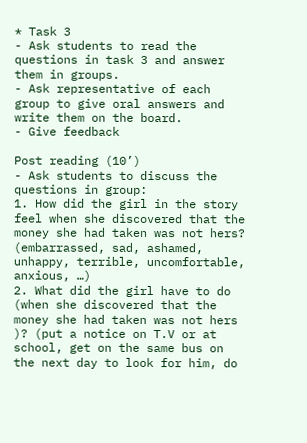* Task 3
- Ask students to read the questions in task 3 and answer them in groups.
- Ask representative of each group to give oral answers and write them on the board.
- Give feedback

Post reading (10’)
- Ask students to discuss the questions in group:
1. How did the girl in the story feel when she discovered that the money she had taken was not hers? (embarrassed, sad, ashamed, unhappy, terrible, uncomfortable, anxious, …)
2. What did the girl have to do (when she discovered that the money she had taken was not hers )? (put a notice on T.V or at school, get on the same bus on the next day to look for him, do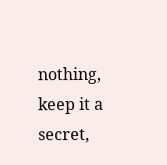nothing, keep it a secret,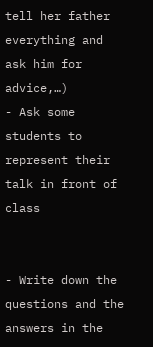tell her father everything and ask him for advice,…)
- Ask some students to represent their talk in front of class


- Write down the questions and the answers in the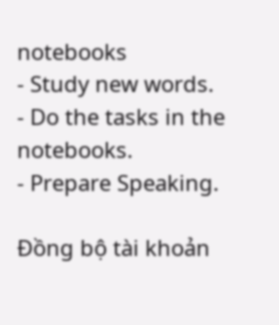notebooks
- Study new words.
- Do the tasks in the notebooks.
- Prepare Speaking.

Đồng bộ tài khoản